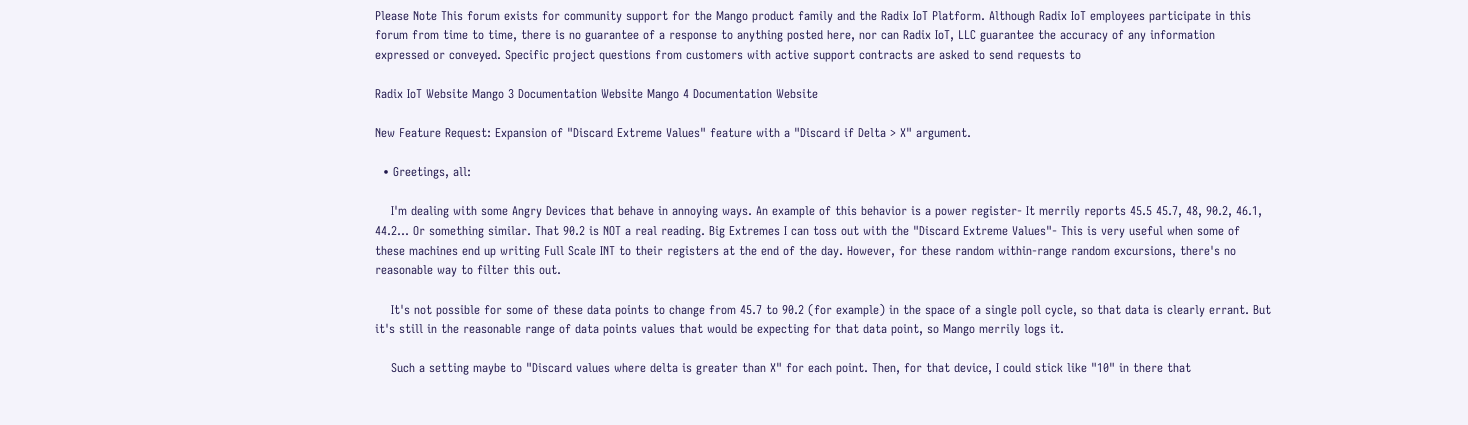Please Note This forum exists for community support for the Mango product family and the Radix IoT Platform. Although Radix IoT employees participate in this forum from time to time, there is no guarantee of a response to anything posted here, nor can Radix IoT, LLC guarantee the accuracy of any information expressed or conveyed. Specific project questions from customers with active support contracts are asked to send requests to

Radix IoT Website Mango 3 Documentation Website Mango 4 Documentation Website

New Feature Request: Expansion of "Discard Extreme Values" feature with a "Discard if Delta > X" argument.

  • Greetings, all:

    I'm dealing with some Angry Devices that behave in annoying ways. An example of this behavior is a power register- It merrily reports 45.5 45.7, 48, 90.2, 46.1, 44.2... Or something similar. That 90.2 is NOT a real reading. Big Extremes I can toss out with the "Discard Extreme Values"- This is very useful when some of these machines end up writing Full Scale INT to their registers at the end of the day. However, for these random within-range random excursions, there's no reasonable way to filter this out.

    It's not possible for some of these data points to change from 45.7 to 90.2 (for example) in the space of a single poll cycle, so that data is clearly errant. But it's still in the reasonable range of data points values that would be expecting for that data point, so Mango merrily logs it.

    Such a setting maybe to "Discard values where delta is greater than X" for each point. Then, for that device, I could stick like "10" in there that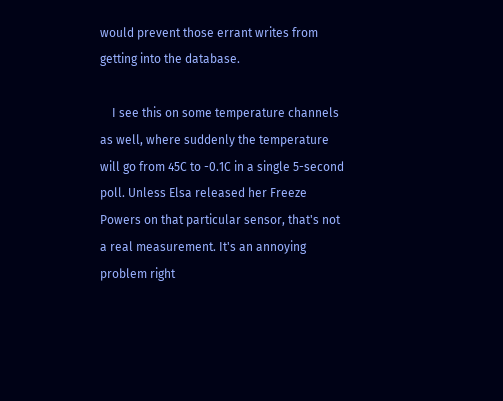would prevent those errant writes from getting into the database.

    I see this on some temperature channels as well, where suddenly the temperature will go from 45C to -0.1C in a single 5-second poll. Unless Elsa released her Freeze Powers on that particular sensor, that's not a real measurement. It's an annoying problem right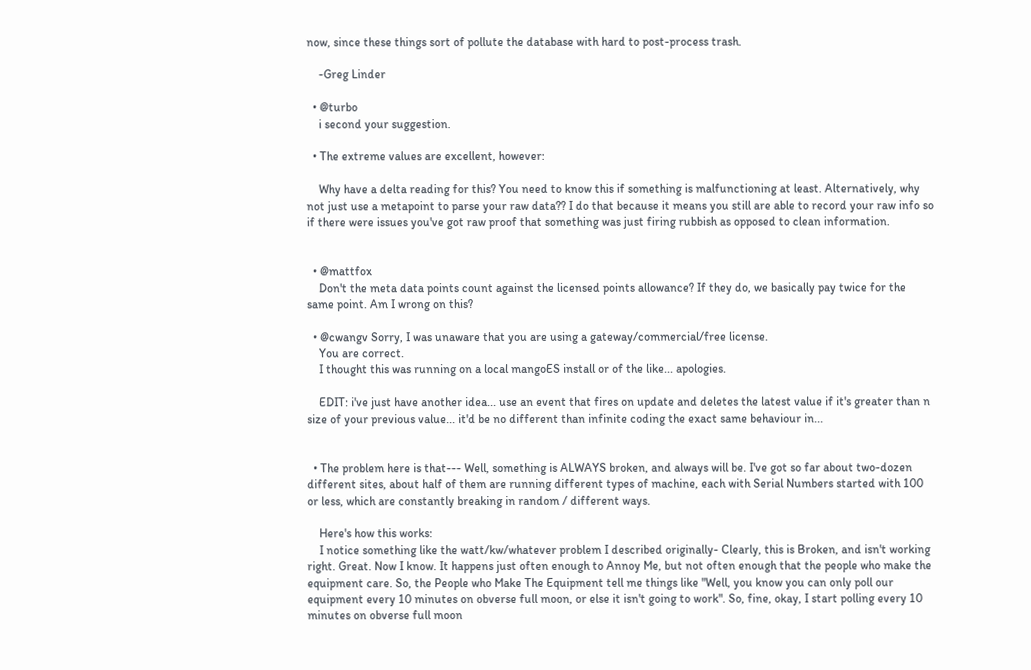now, since these things sort of pollute the database with hard to post-process trash.

    -Greg Linder

  • @turbo
    i second your suggestion.

  • The extreme values are excellent, however:

    Why have a delta reading for this? You need to know this if something is malfunctioning at least. Alternatively, why not just use a metapoint to parse your raw data?? I do that because it means you still are able to record your raw info so if there were issues you've got raw proof that something was just firing rubbish as opposed to clean information.


  • @mattfox
    Don't the meta data points count against the licensed points allowance? If they do, we basically pay twice for the same point. Am I wrong on this?

  • @cwangv Sorry, I was unaware that you are using a gateway/commercial/free license.
    You are correct.
    I thought this was running on a local mangoES install or of the like... apologies.

    EDIT: i've just have another idea... use an event that fires on update and deletes the latest value if it's greater than n size of your previous value... it'd be no different than infinite coding the exact same behaviour in...


  • The problem here is that--- Well, something is ALWAYS broken, and always will be. I've got so far about two-dozen different sites, about half of them are running different types of machine, each with Serial Numbers started with 100 or less, which are constantly breaking in random / different ways.

    Here's how this works:
    I notice something like the watt/kw/whatever problem I described originally- Clearly, this is Broken, and isn't working right. Great. Now I know. It happens just often enough to Annoy Me, but not often enough that the people who make the equipment care. So, the People who Make The Equipment tell me things like "Well, you know you can only poll our equipment every 10 minutes on obverse full moon, or else it isn't going to work". So, fine, okay, I start polling every 10 minutes on obverse full moon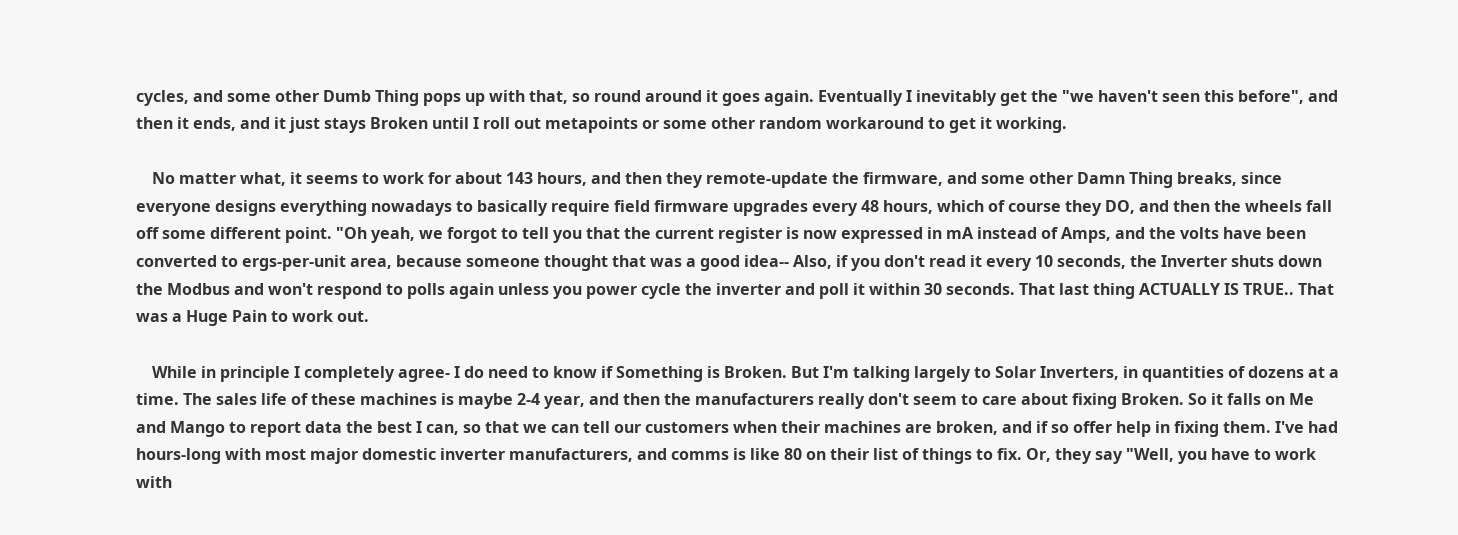cycles, and some other Dumb Thing pops up with that, so round around it goes again. Eventually I inevitably get the "we haven't seen this before", and then it ends, and it just stays Broken until I roll out metapoints or some other random workaround to get it working.

    No matter what, it seems to work for about 143 hours, and then they remote-update the firmware, and some other Damn Thing breaks, since everyone designs everything nowadays to basically require field firmware upgrades every 48 hours, which of course they DO, and then the wheels fall off some different point. "Oh yeah, we forgot to tell you that the current register is now expressed in mA instead of Amps, and the volts have been converted to ergs-per-unit area, because someone thought that was a good idea-- Also, if you don't read it every 10 seconds, the Inverter shuts down the Modbus and won't respond to polls again unless you power cycle the inverter and poll it within 30 seconds. That last thing ACTUALLY IS TRUE.. That was a Huge Pain to work out.

    While in principle I completely agree- I do need to know if Something is Broken. But I'm talking largely to Solar Inverters, in quantities of dozens at a time. The sales life of these machines is maybe 2-4 year, and then the manufacturers really don't seem to care about fixing Broken. So it falls on Me and Mango to report data the best I can, so that we can tell our customers when their machines are broken, and if so offer help in fixing them. I've had hours-long with most major domestic inverter manufacturers, and comms is like 80 on their list of things to fix. Or, they say "Well, you have to work with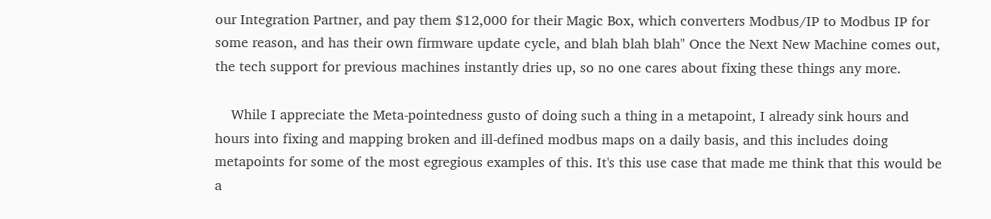our Integration Partner, and pay them $12,000 for their Magic Box, which converters Modbus/IP to Modbus IP for some reason, and has their own firmware update cycle, and blah blah blah" Once the Next New Machine comes out, the tech support for previous machines instantly dries up, so no one cares about fixing these things any more.

    While I appreciate the Meta-pointedness gusto of doing such a thing in a metapoint, I already sink hours and hours into fixing and mapping broken and ill-defined modbus maps on a daily basis, and this includes doing metapoints for some of the most egregious examples of this. It's this use case that made me think that this would be a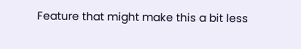Feature that might make this a bit less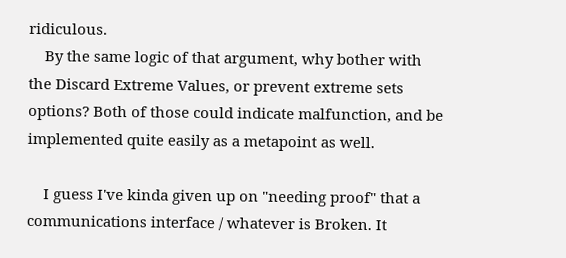ridiculous.
    By the same logic of that argument, why bother with the Discard Extreme Values, or prevent extreme sets options? Both of those could indicate malfunction, and be implemented quite easily as a metapoint as well.

    I guess I've kinda given up on "needing proof" that a communications interface / whatever is Broken. It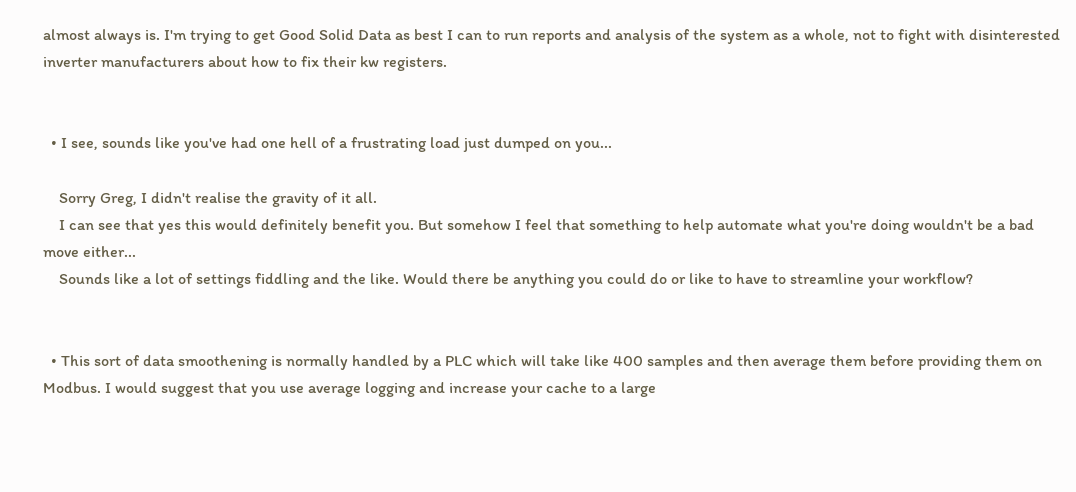almost always is. I'm trying to get Good Solid Data as best I can to run reports and analysis of the system as a whole, not to fight with disinterested inverter manufacturers about how to fix their kw registers.


  • I see, sounds like you've had one hell of a frustrating load just dumped on you...

    Sorry Greg, I didn't realise the gravity of it all.
    I can see that yes this would definitely benefit you. But somehow I feel that something to help automate what you're doing wouldn't be a bad move either...
    Sounds like a lot of settings fiddling and the like. Would there be anything you could do or like to have to streamline your workflow?


  • This sort of data smoothening is normally handled by a PLC which will take like 400 samples and then average them before providing them on Modbus. I would suggest that you use average logging and increase your cache to a large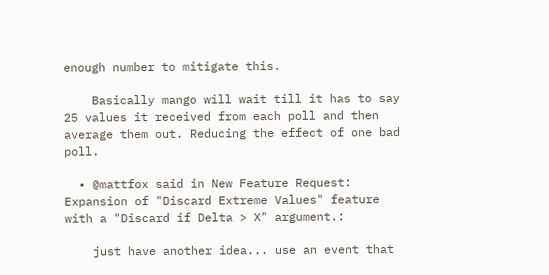enough number to mitigate this.

    Basically mango will wait till it has to say 25 values it received from each poll and then average them out. Reducing the effect of one bad poll.

  • @mattfox said in New Feature Request: Expansion of "Discard Extreme Values" feature with a "Discard if Delta > X" argument.:

    just have another idea... use an event that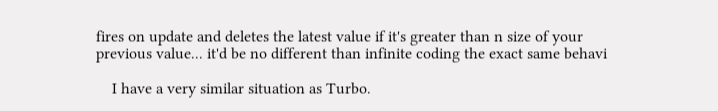fires on update and deletes the latest value if it's greater than n size of your previous value... it'd be no different than infinite coding the exact same behavi

    I have a very similar situation as Turbo.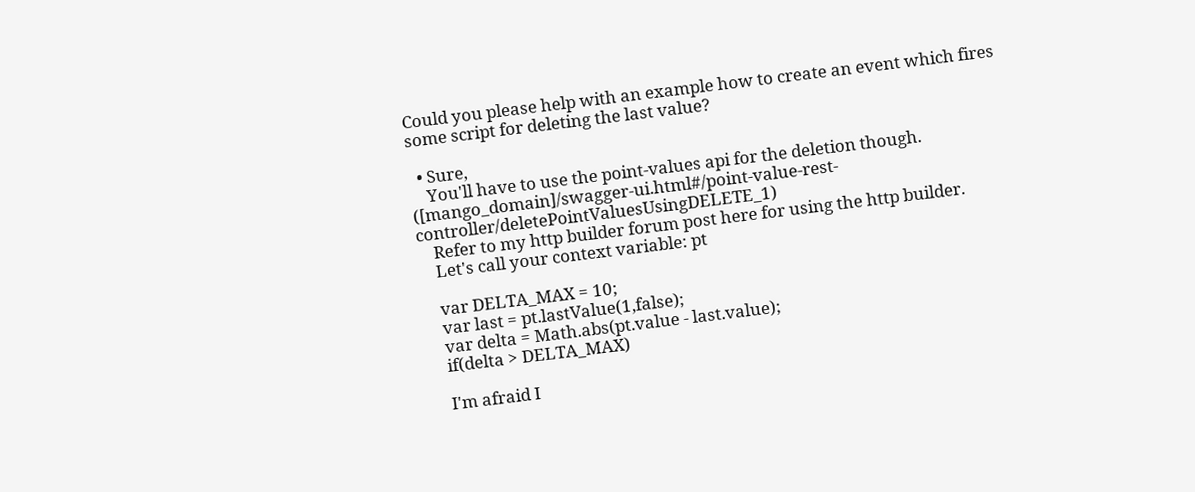Could you please help with an example how to create an event which fires some script for deleting the last value?

  • Sure,
    You'll have to use the point-values api for the deletion though. ([mango_domain]/swagger-ui.html#/point-value-rest-controller/deletePointValuesUsingDELETE_1)
    Refer to my http builder forum post here for using the http builder.
    Let's call your context variable: pt

    var DELTA_MAX = 10;
    var last = pt.lastValue(1,false);
    var delta = Math.abs(pt.value - last.value);
    if(delta > DELTA_MAX)

    I'm afraid I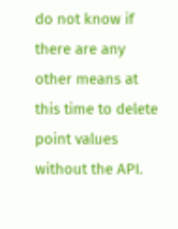do not know if there are any other means at this time to delete point values without the API.